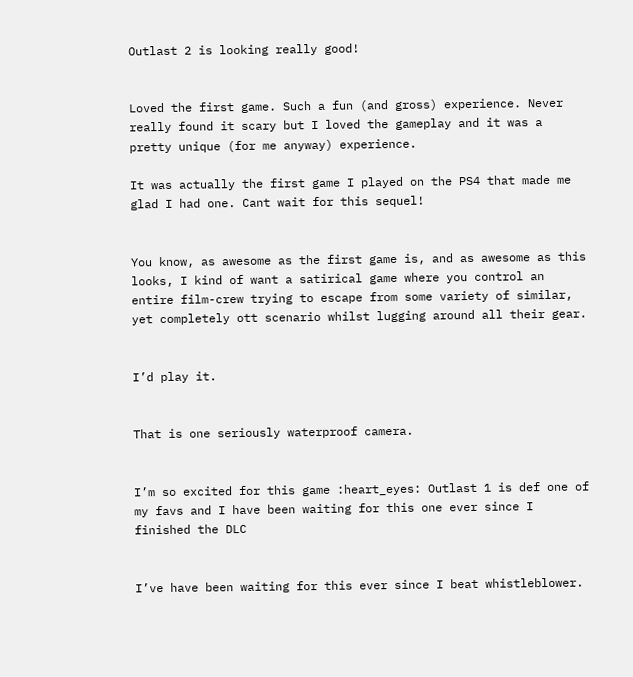Outlast 2 is looking really good!


Loved the first game. Such a fun (and gross) experience. Never really found it scary but I loved the gameplay and it was a pretty unique (for me anyway) experience.

It was actually the first game I played on the PS4 that made me glad I had one. Cant wait for this sequel!


You know, as awesome as the first game is, and as awesome as this looks, I kind of want a satirical game where you control an entire film-crew trying to escape from some variety of similar, yet completely ott scenario whilst lugging around all their gear.


I’d play it.


That is one seriously waterproof camera.


I’m so excited for this game :heart_eyes: Outlast 1 is def one of my favs and I have been waiting for this one ever since I finished the DLC


I’ve have been waiting for this ever since I beat whistleblower.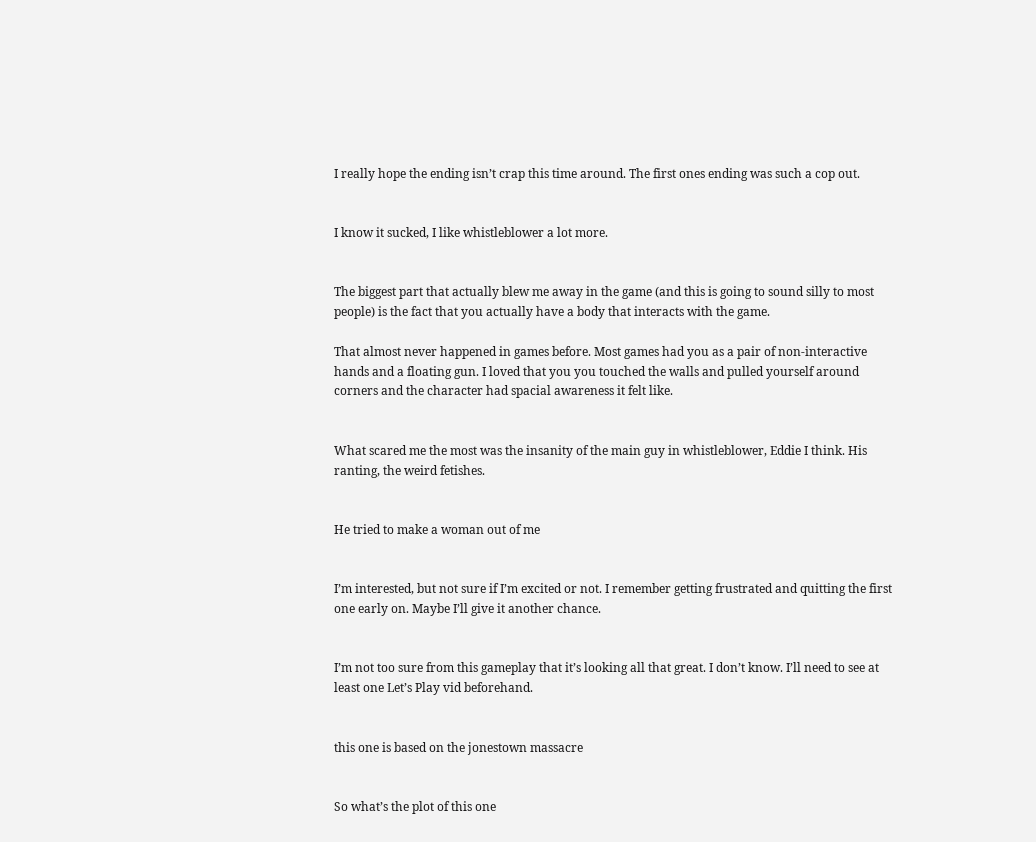I really hope the ending isn’t crap this time around. The first ones ending was such a cop out.


I know it sucked, I like whistleblower a lot more.


The biggest part that actually blew me away in the game (and this is going to sound silly to most people) is the fact that you actually have a body that interacts with the game.

That almost never happened in games before. Most games had you as a pair of non-interactive hands and a floating gun. I loved that you you touched the walls and pulled yourself around corners and the character had spacial awareness it felt like.


What scared me the most was the insanity of the main guy in whistleblower, Eddie I think. His ranting, the weird fetishes.


He tried to make a woman out of me


I’m interested, but not sure if I’m excited or not. I remember getting frustrated and quitting the first one early on. Maybe I’ll give it another chance.


I’m not too sure from this gameplay that it’s looking all that great. I don’t know. I’ll need to see at least one Let’s Play vid beforehand.


this one is based on the jonestown massacre


So what’s the plot of this one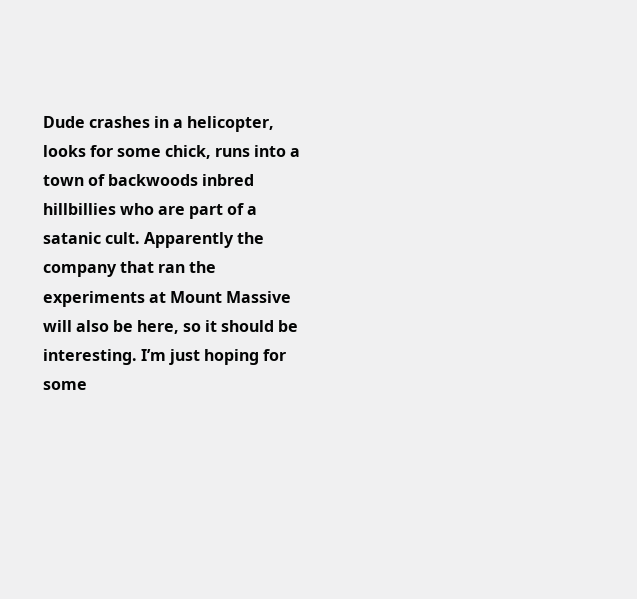Dude crashes in a helicopter, looks for some chick, runs into a town of backwoods inbred hillbillies who are part of a satanic cult. Apparently the company that ran the experiments at Mount Massive will also be here, so it should be interesting. I’m just hoping for some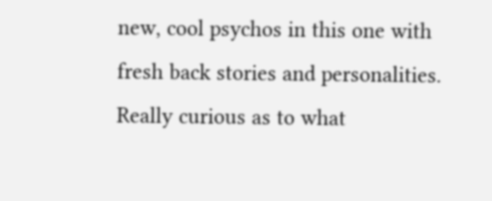new, cool psychos in this one with fresh back stories and personalities. Really curious as to what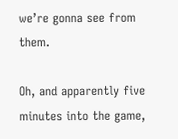we’re gonna see from them.

Oh, and apparently five minutes into the game,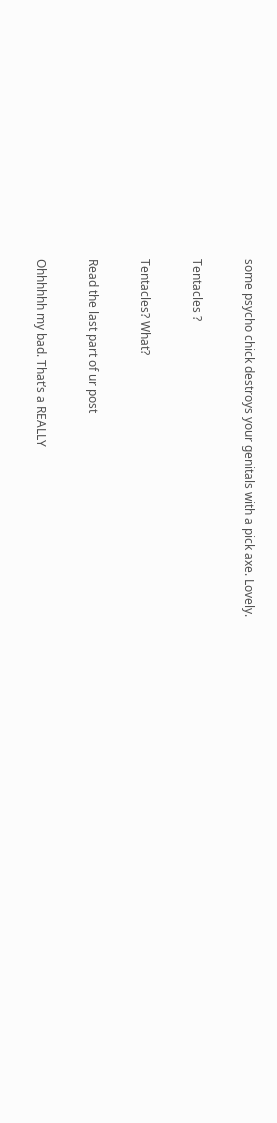some psycho chick destroys your genitals with a pick axe. Lovely.


Tentacles ?


Tentacles? What?


Read the last part of ur post


Ohhhhhh my bad. That’s a REALLY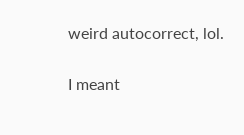weird autocorrect, lol.

I meant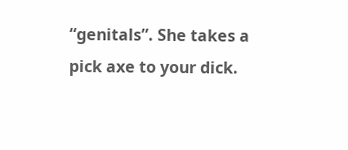“genitals”. She takes a pick axe to your dick.